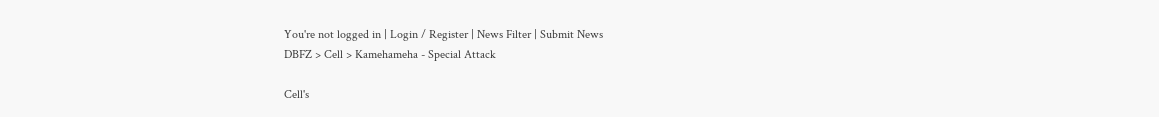You're not logged in | Login / Register | News Filter | Submit News
DBFZ > Cell > Kamehameha - Special Attack

Cell's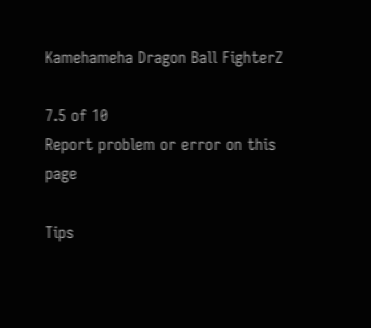Kamehameha Dragon Ball FighterZ

7.5 of 10
Report problem or error on this page

Tips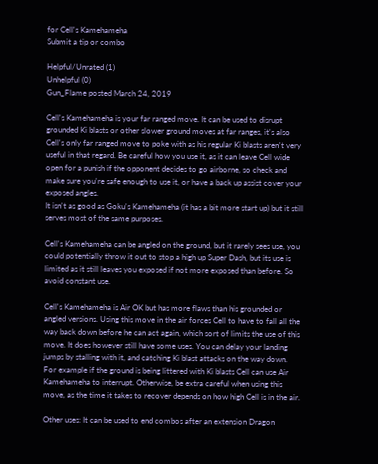for Cell's Kamehameha
Submit a tip or combo

Helpful/Unrated (1)
Unhelpful (0)
Gun_Flame posted March 24, 2019

Cell's Kamehameha is your far ranged move. It can be used to disrupt grounded Ki blasts or other slower ground moves at far ranges, it's also Cell's only far ranged move to poke with as his regular Ki blasts aren't very useful in that regard. Be careful how you use it, as it can leave Cell wide open for a punish if the opponent decides to go airborne, so check and make sure you're safe enough to use it, or have a back up assist cover your exposed angles.
It isn't as good as Goku's Kamehameha (it has a bit more start up) but it still serves most of the same purposes.

Cell's Kamehameha can be angled on the ground, but it rarely sees use, you could potentially throw it out to stop a high up Super Dash, but its use is limited as it still leaves you exposed if not more exposed than before. So avoid constant use.

Cell's Kamehameha is Air OK but has more flaws than his grounded or angled versions. Using this move in the air forces Cell to have to fall all the way back down before he can act again, which sort of limits the use of this move. It does however still have some uses. You can delay your landing jumps by stalling with it, and catching Ki blast attacks on the way down. For example if the ground is being littered with Ki blasts Cell can use Air Kamehameha to interrupt. Otherwise, be extra careful when using this move, as the time it takes to recover depends on how high Cell is in the air.

Other uses: It can be used to end combos after an extension Dragon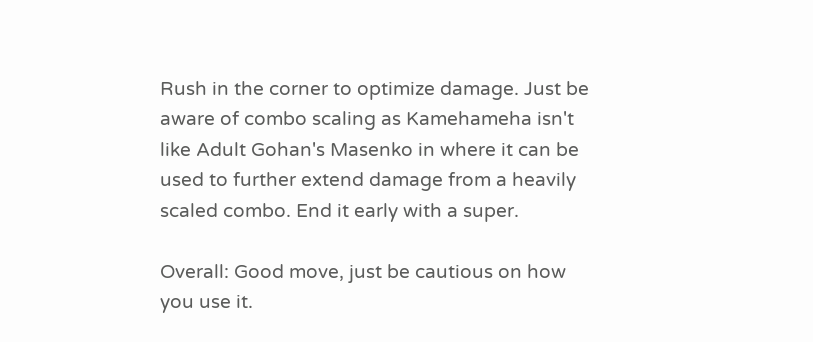Rush in the corner to optimize damage. Just be aware of combo scaling as Kamehameha isn't like Adult Gohan's Masenko in where it can be used to further extend damage from a heavily scaled combo. End it early with a super.

Overall: Good move, just be cautious on how you use it.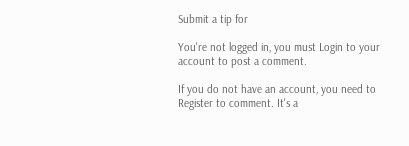Submit a tip for

You're not logged in, you must Login to your account to post a comment.

If you do not have an account, you need to Register to comment. It's a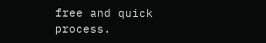free and quick process.